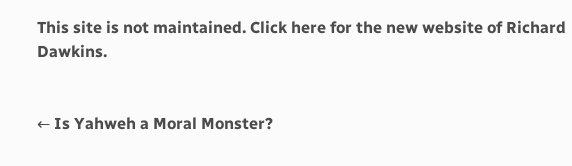This site is not maintained. Click here for the new website of Richard Dawkins.


← Is Yahweh a Moral Monster?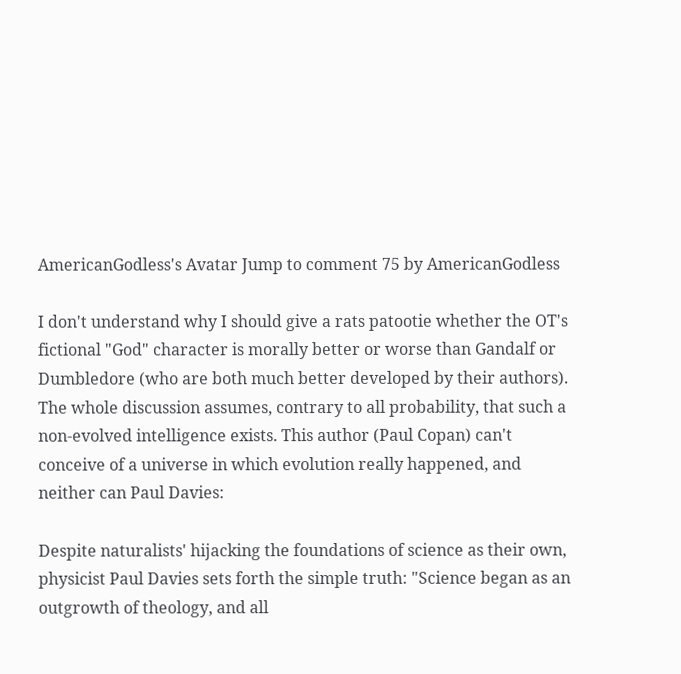AmericanGodless's Avatar Jump to comment 75 by AmericanGodless

I don't understand why I should give a rats patootie whether the OT's fictional "God" character is morally better or worse than Gandalf or Dumbledore (who are both much better developed by their authors). The whole discussion assumes, contrary to all probability, that such a non-evolved intelligence exists. This author (Paul Copan) can't conceive of a universe in which evolution really happened, and neither can Paul Davies:

Despite naturalists' hijacking the foundations of science as their own, physicist Paul Davies sets forth the simple truth: "Science began as an outgrowth of theology, and all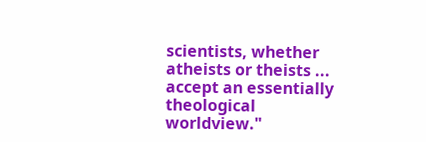scientists, whether atheists or theists ... accept an essentially theological worldview."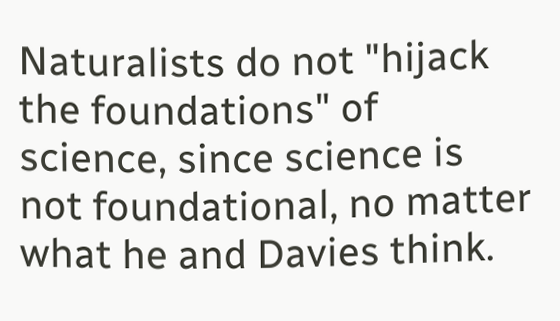Naturalists do not "hijack the foundations" of science, since science is not foundational, no matter what he and Davies think.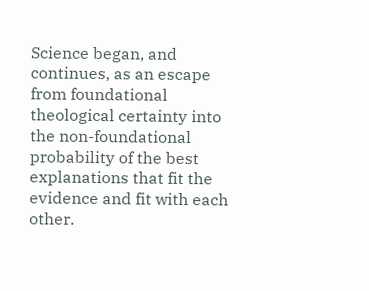Science began, and continues, as an escape from foundational theological certainty into the non-foundational probability of the best explanations that fit the evidence and fit with each other.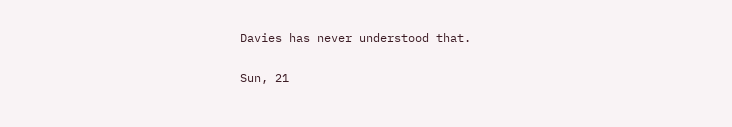Davies has never understood that.

Sun, 21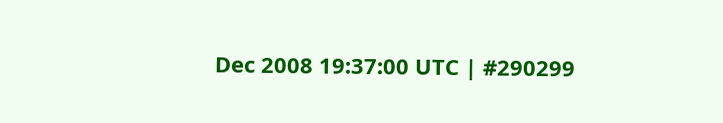Dec 2008 19:37:00 UTC | #290299